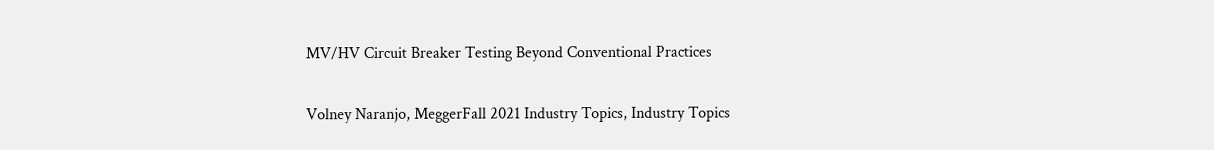MV/HV Circuit Breaker Testing Beyond Conventional Practices

Volney Naranjo, MeggerFall 2021 Industry Topics, Industry Topics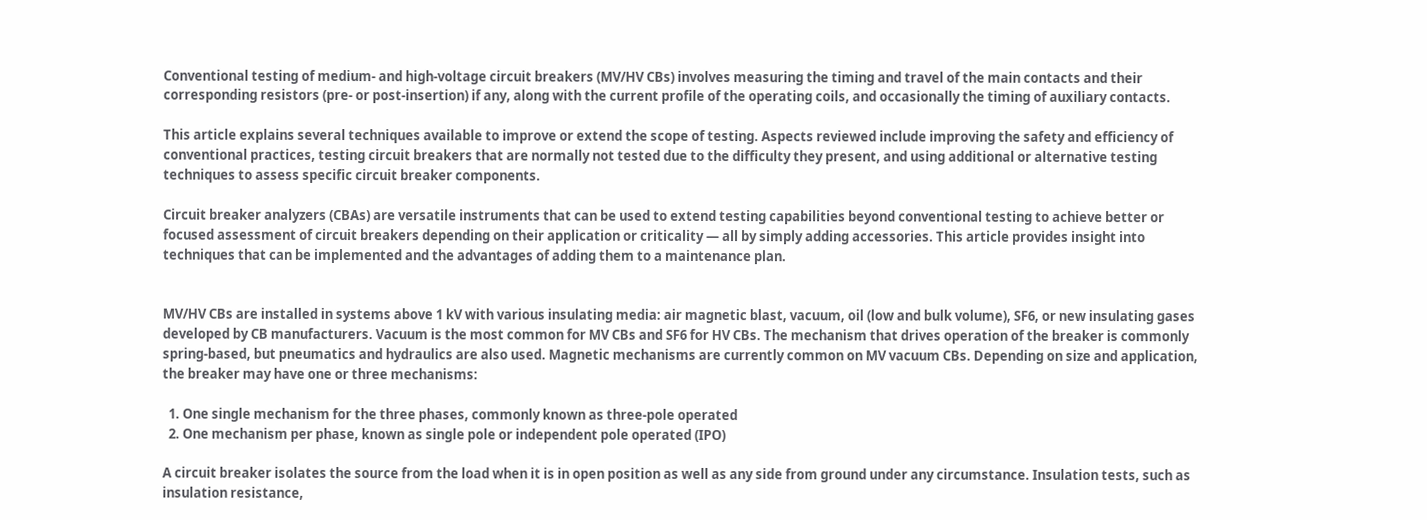Conventional testing of medium- and high-voltage circuit breakers (MV/HV CBs) involves measuring the timing and travel of the main contacts and their corresponding resistors (pre- or post-insertion) if any, along with the current profile of the operating coils, and occasionally the timing of auxiliary contacts.

This article explains several techniques available to improve or extend the scope of testing. Aspects reviewed include improving the safety and efficiency of conventional practices, testing circuit breakers that are normally not tested due to the difficulty they present, and using additional or alternative testing techniques to assess specific circuit breaker components.

Circuit breaker analyzers (CBAs) are versatile instruments that can be used to extend testing capabilities beyond conventional testing to achieve better or focused assessment of circuit breakers depending on their application or criticality — all by simply adding accessories. This article provides insight into techniques that can be implemented and the advantages of adding them to a maintenance plan.


MV/HV CBs are installed in systems above 1 kV with various insulating media: air magnetic blast, vacuum, oil (low and bulk volume), SF6, or new insulating gases developed by CB manufacturers. Vacuum is the most common for MV CBs and SF6 for HV CBs. The mechanism that drives operation of the breaker is commonly spring-based, but pneumatics and hydraulics are also used. Magnetic mechanisms are currently common on MV vacuum CBs. Depending on size and application, the breaker may have one or three mechanisms:

  1. One single mechanism for the three phases, commonly known as three-pole operated
  2. One mechanism per phase, known as single pole or independent pole operated (IPO)

A circuit breaker isolates the source from the load when it is in open position as well as any side from ground under any circumstance. Insulation tests, such as insulation resistance,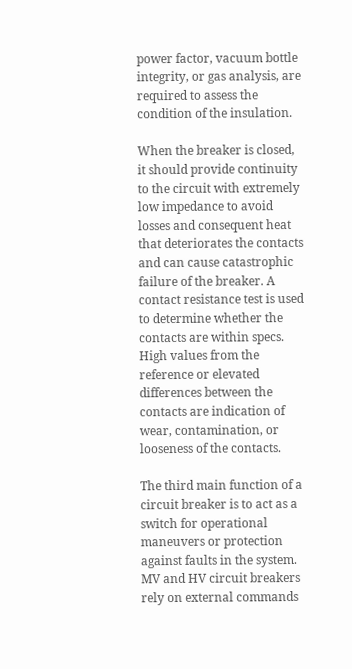power factor, vacuum bottle integrity, or gas analysis, are required to assess the condition of the insulation.

When the breaker is closed, it should provide continuity to the circuit with extremely low impedance to avoid losses and consequent heat that deteriorates the contacts and can cause catastrophic failure of the breaker. A contact resistance test is used to determine whether the contacts are within specs. High values from the reference or elevated differences between the contacts are indication of wear, contamination, or looseness of the contacts.

The third main function of a circuit breaker is to act as a switch for operational maneuvers or protection against faults in the system. MV and HV circuit breakers rely on external commands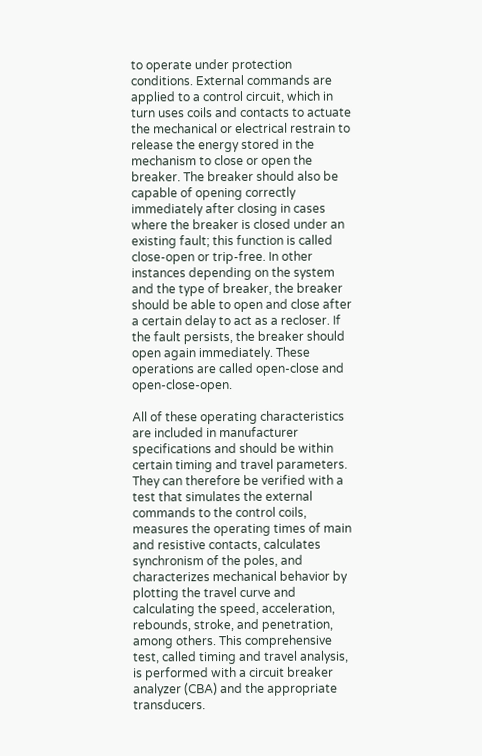to operate under protection conditions. External commands are applied to a control circuit, which in turn uses coils and contacts to actuate the mechanical or electrical restrain to release the energy stored in the mechanism to close or open the breaker. The breaker should also be capable of opening correctly immediately after closing in cases where the breaker is closed under an existing fault; this function is called close-open or trip-free. In other instances depending on the system and the type of breaker, the breaker should be able to open and close after a certain delay to act as a recloser. If the fault persists, the breaker should open again immediately. These operations are called open-close and open-close-open.

All of these operating characteristics are included in manufacturer specifications and should be within certain timing and travel parameters. They can therefore be verified with a test that simulates the external commands to the control coils, measures the operating times of main and resistive contacts, calculates synchronism of the poles, and characterizes mechanical behavior by plotting the travel curve and calculating the speed, acceleration, rebounds, stroke, and penetration, among others. This comprehensive test, called timing and travel analysis, is performed with a circuit breaker analyzer (CBA) and the appropriate transducers.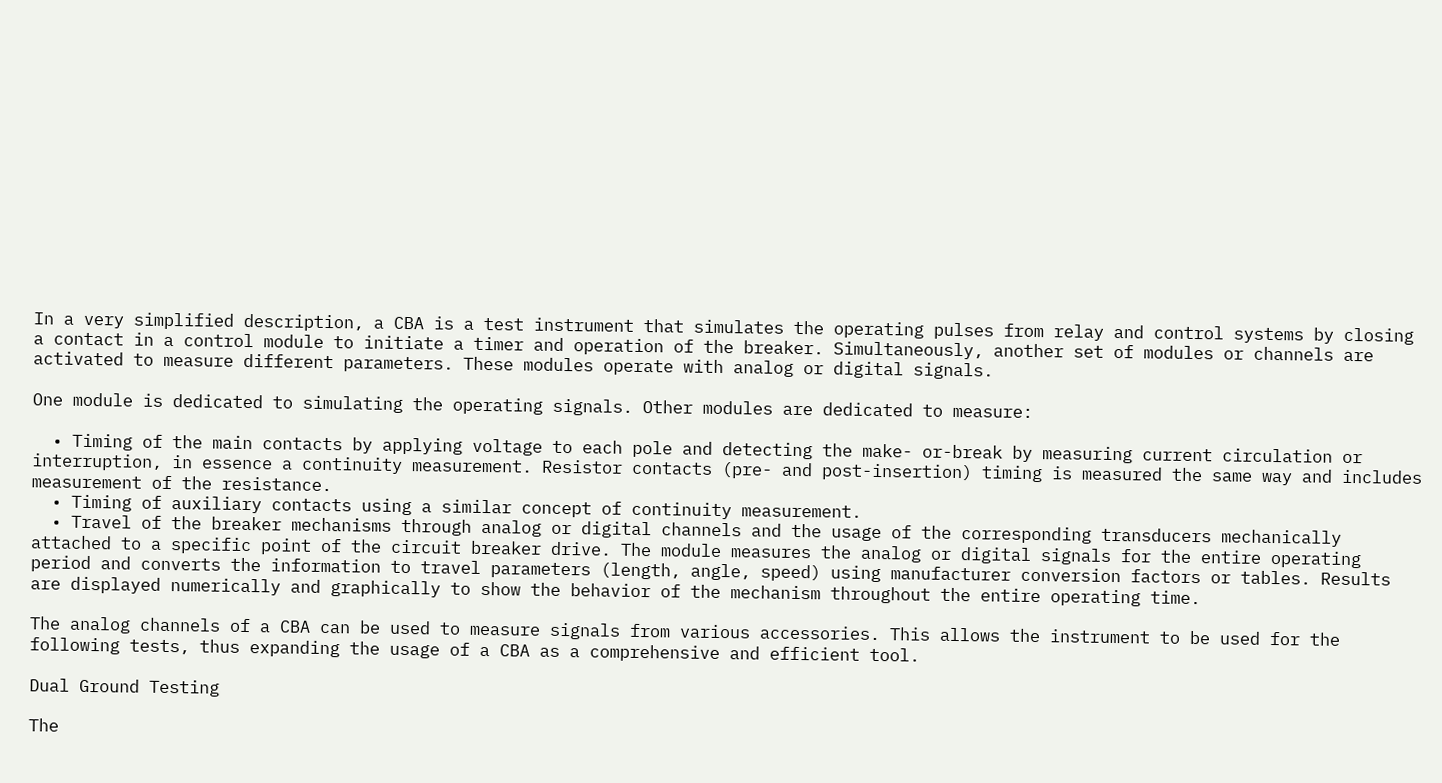In a very simplified description, a CBA is a test instrument that simulates the operating pulses from relay and control systems by closing a contact in a control module to initiate a timer and operation of the breaker. Simultaneously, another set of modules or channels are activated to measure different parameters. These modules operate with analog or digital signals.

One module is dedicated to simulating the operating signals. Other modules are dedicated to measure:

  • Timing of the main contacts by applying voltage to each pole and detecting the make- or-break by measuring current circulation or interruption, in essence a continuity measurement. Resistor contacts (pre- and post-insertion) timing is measured the same way and includes measurement of the resistance.
  • Timing of auxiliary contacts using a similar concept of continuity measurement.
  • Travel of the breaker mechanisms through analog or digital channels and the usage of the corresponding transducers mechanically attached to a specific point of the circuit breaker drive. The module measures the analog or digital signals for the entire operating period and converts the information to travel parameters (length, angle, speed) using manufacturer conversion factors or tables. Results are displayed numerically and graphically to show the behavior of the mechanism throughout the entire operating time.

The analog channels of a CBA can be used to measure signals from various accessories. This allows the instrument to be used for the following tests, thus expanding the usage of a CBA as a comprehensive and efficient tool.

Dual Ground Testing

The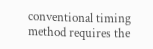conventional timing method requires the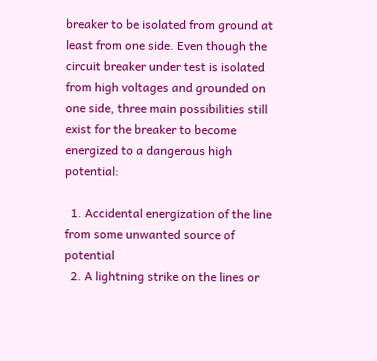breaker to be isolated from ground at least from one side. Even though the circuit breaker under test is isolated from high voltages and grounded on one side, three main possibilities still exist for the breaker to become energized to a dangerous high potential:

  1. Accidental energization of the line from some unwanted source of potential
  2. A lightning strike on the lines or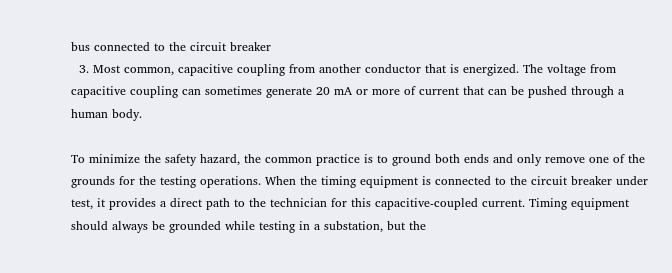bus connected to the circuit breaker
  3. Most common, capacitive coupling from another conductor that is energized. The voltage from capacitive coupling can sometimes generate 20 mA or more of current that can be pushed through a human body.

To minimize the safety hazard, the common practice is to ground both ends and only remove one of the grounds for the testing operations. When the timing equipment is connected to the circuit breaker under test, it provides a direct path to the technician for this capacitive-coupled current. Timing equipment should always be grounded while testing in a substation, but the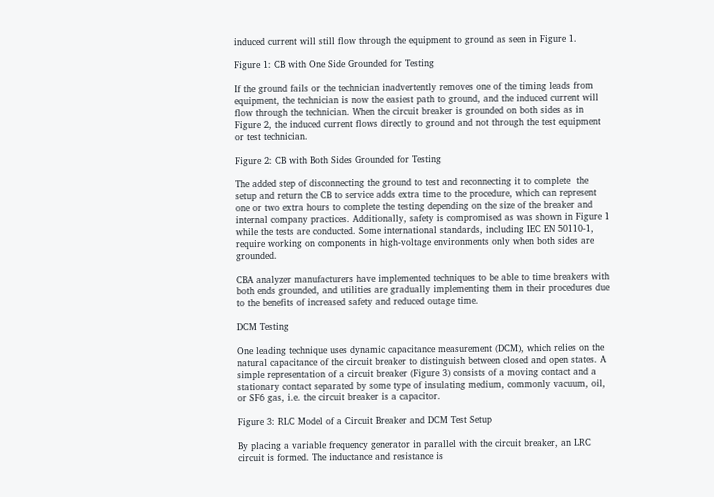induced current will still flow through the equipment to ground as seen in Figure 1.

Figure 1: CB with One Side Grounded for Testing

If the ground fails or the technician inadvertently removes one of the timing leads from equipment, the technician is now the easiest path to ground, and the induced current will flow through the technician. When the circuit breaker is grounded on both sides as in Figure 2, the induced current flows directly to ground and not through the test equipment or test technician.

Figure 2: CB with Both Sides Grounded for Testing

The added step of disconnecting the ground to test and reconnecting it to complete  the setup and return the CB to service adds extra time to the procedure, which can represent one or two extra hours to complete the testing depending on the size of the breaker and internal company practices. Additionally, safety is compromised as was shown in Figure 1 while the tests are conducted. Some international standards, including IEC EN 50110-1, require working on components in high-voltage environments only when both sides are grounded.

CBA analyzer manufacturers have implemented techniques to be able to time breakers with both ends grounded, and utilities are gradually implementing them in their procedures due to the benefits of increased safety and reduced outage time.

DCM Testing

One leading technique uses dynamic capacitance measurement (DCM), which relies on the natural capacitance of the circuit breaker to distinguish between closed and open states. A simple representation of a circuit breaker (Figure 3) consists of a moving contact and a stationary contact separated by some type of insulating medium, commonly vacuum, oil, or SF6 gas, i.e. the circuit breaker is a capacitor.

Figure 3: RLC Model of a Circuit Breaker and DCM Test Setup

By placing a variable frequency generator in parallel with the circuit breaker, an LRC circuit is formed. The inductance and resistance is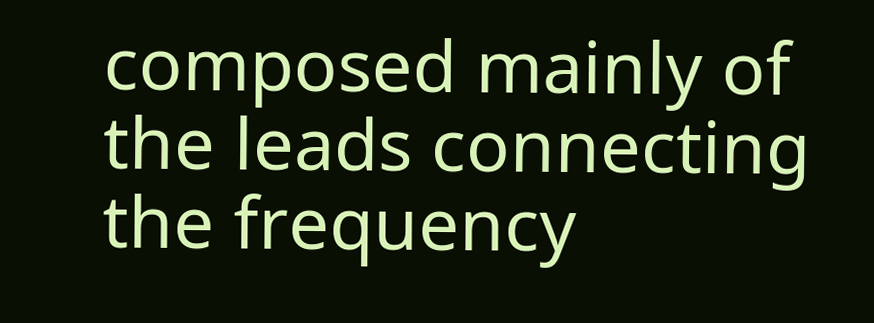composed mainly of the leads connecting the frequency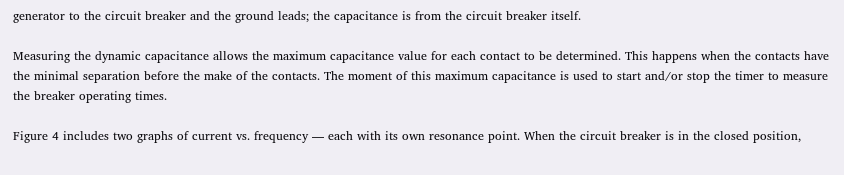generator to the circuit breaker and the ground leads; the capacitance is from the circuit breaker itself.

Measuring the dynamic capacitance allows the maximum capacitance value for each contact to be determined. This happens when the contacts have the minimal separation before the make of the contacts. The moment of this maximum capacitance is used to start and/or stop the timer to measure the breaker operating times.

Figure 4 includes two graphs of current vs. frequency — each with its own resonance point. When the circuit breaker is in the closed position,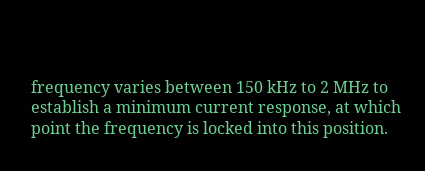frequency varies between 150 kHz to 2 MHz to establish a minimum current response, at which point the frequency is locked into this position.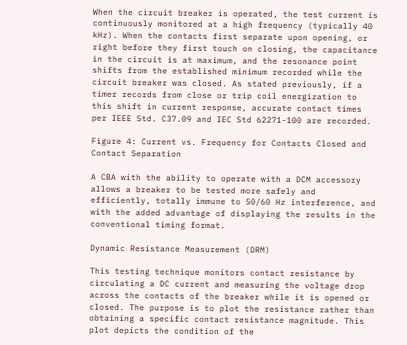When the circuit breaker is operated, the test current is continuously monitored at a high frequency (typically 40 kHz). When the contacts first separate upon opening, or right before they first touch on closing, the capacitance in the circuit is at maximum, and the resonance point shifts from the established minimum recorded while the circuit breaker was closed. As stated previously, if a timer records from close or trip coil energization to this shift in current response, accurate contact times per IEEE Std. C37.09 and IEC Std 62271-100 are recorded.

Figure 4: Current vs. Frequency for Contacts Closed and Contact Separation

A CBA with the ability to operate with a DCM accessory allows a breaker to be tested more safely and efficiently, totally immune to 50/60 Hz interference, and with the added advantage of displaying the results in the conventional timing format.

Dynamic Resistance Measurement (DRM)

This testing technique monitors contact resistance by circulating a DC current and measuring the voltage drop across the contacts of the breaker while it is opened or closed. The purpose is to plot the resistance rather than obtaining a specific contact resistance magnitude. This plot depicts the condition of the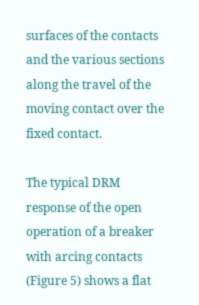surfaces of the contacts and the various sections along the travel of the moving contact over the fixed contact.

The typical DRM response of the open operation of a breaker with arcing contacts (Figure 5) shows a flat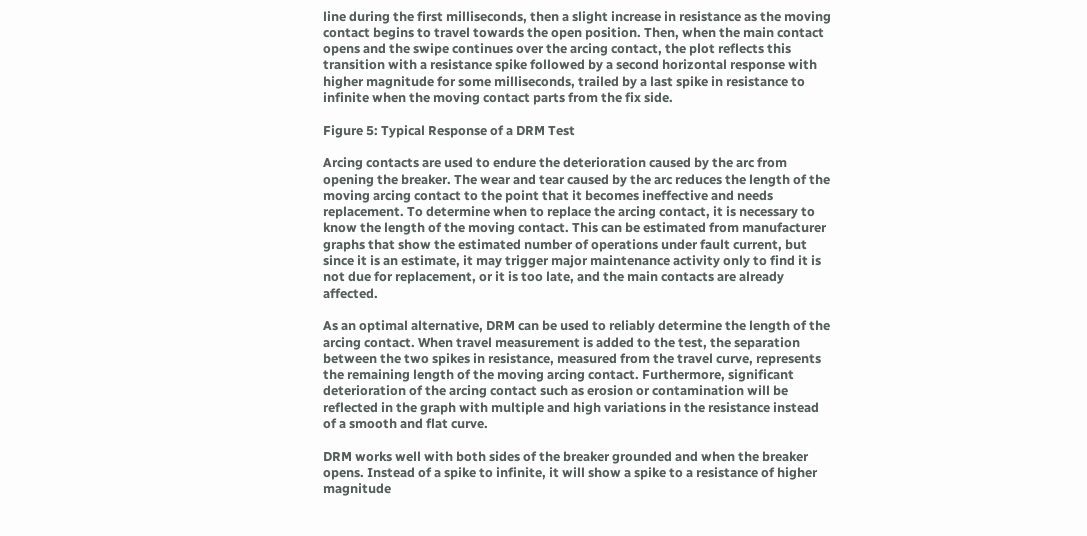line during the first milliseconds, then a slight increase in resistance as the moving contact begins to travel towards the open position. Then, when the main contact opens and the swipe continues over the arcing contact, the plot reflects this transition with a resistance spike followed by a second horizontal response with higher magnitude for some milliseconds, trailed by a last spike in resistance to infinite when the moving contact parts from the fix side.

Figure 5: Typical Response of a DRM Test

Arcing contacts are used to endure the deterioration caused by the arc from opening the breaker. The wear and tear caused by the arc reduces the length of the moving arcing contact to the point that it becomes ineffective and needs replacement. To determine when to replace the arcing contact, it is necessary to know the length of the moving contact. This can be estimated from manufacturer graphs that show the estimated number of operations under fault current, but since it is an estimate, it may trigger major maintenance activity only to find it is not due for replacement, or it is too late, and the main contacts are already affected.

As an optimal alternative, DRM can be used to reliably determine the length of the arcing contact. When travel measurement is added to the test, the separation between the two spikes in resistance, measured from the travel curve, represents the remaining length of the moving arcing contact. Furthermore, significant deterioration of the arcing contact such as erosion or contamination will be reflected in the graph with multiple and high variations in the resistance instead of a smooth and flat curve.

DRM works well with both sides of the breaker grounded and when the breaker opens. Instead of a spike to infinite, it will show a spike to a resistance of higher magnitude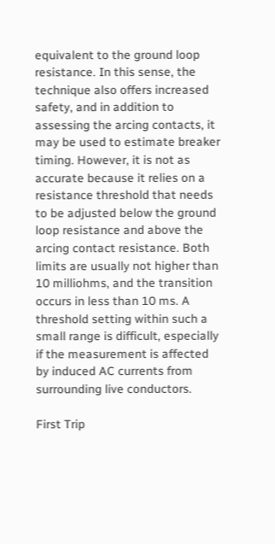equivalent to the ground loop resistance. In this sense, the technique also offers increased safety, and in addition to assessing the arcing contacts, it may be used to estimate breaker timing. However, it is not as accurate because it relies on a resistance threshold that needs to be adjusted below the ground loop resistance and above the arcing contact resistance. Both limits are usually not higher than 10 milliohms, and the transition occurs in less than 10 ms. A threshold setting within such a small range is difficult, especially if the measurement is affected by induced AC currents from surrounding live conductors.

First Trip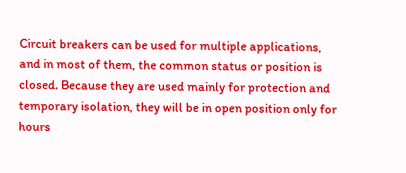Circuit breakers can be used for multiple applications, and in most of them, the common status or position is closed. Because they are used mainly for protection and temporary isolation, they will be in open position only for hours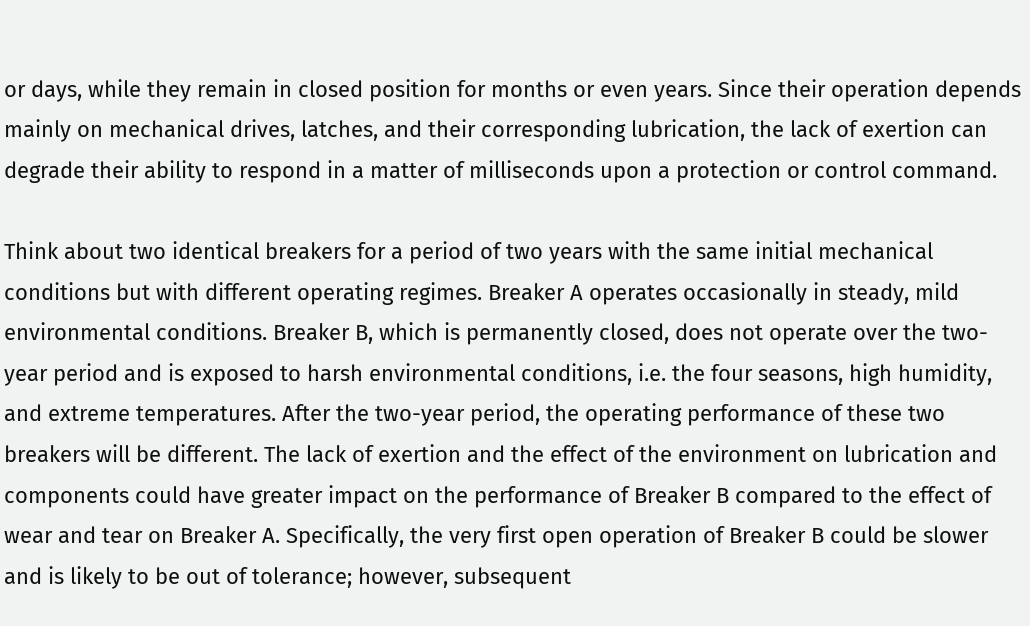or days, while they remain in closed position for months or even years. Since their operation depends mainly on mechanical drives, latches, and their corresponding lubrication, the lack of exertion can degrade their ability to respond in a matter of milliseconds upon a protection or control command.

Think about two identical breakers for a period of two years with the same initial mechanical conditions but with different operating regimes. Breaker A operates occasionally in steady, mild environmental conditions. Breaker B, which is permanently closed, does not operate over the two-year period and is exposed to harsh environmental conditions, i.e. the four seasons, high humidity, and extreme temperatures. After the two-year period, the operating performance of these two breakers will be different. The lack of exertion and the effect of the environment on lubrication and components could have greater impact on the performance of Breaker B compared to the effect of wear and tear on Breaker A. Specifically, the very first open operation of Breaker B could be slower and is likely to be out of tolerance; however, subsequent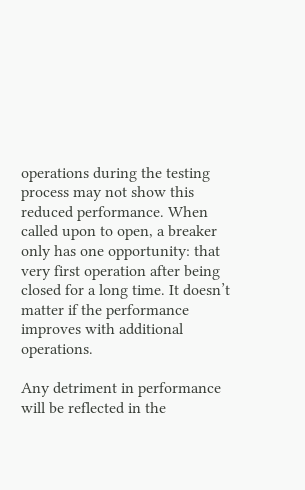operations during the testing process may not show this reduced performance. When called upon to open, a breaker only has one opportunity: that very first operation after being closed for a long time. It doesn’t matter if the performance improves with additional operations.

Any detriment in performance will be reflected in the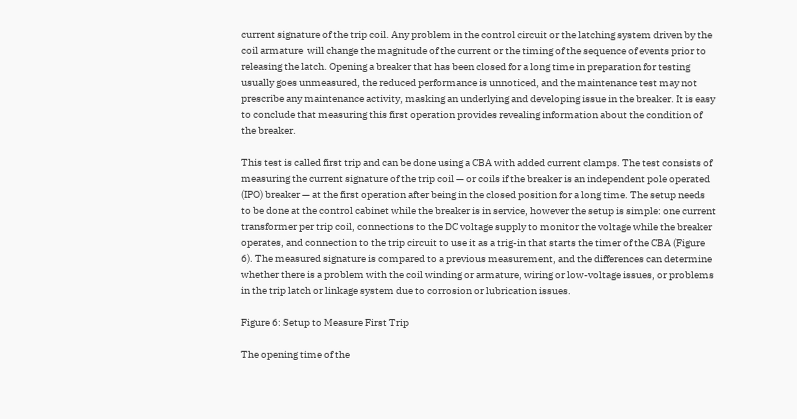current signature of the trip coil. Any problem in the control circuit or the latching system driven by the coil armature  will change the magnitude of the current or the timing of the sequence of events prior to releasing the latch. Opening a breaker that has been closed for a long time in preparation for testing usually goes unmeasured, the reduced performance is unnoticed, and the maintenance test may not prescribe any maintenance activity, masking an underlying and developing issue in the breaker. It is easy to conclude that measuring this first operation provides revealing information about the condition of the breaker.

This test is called first trip and can be done using a CBA with added current clamps. The test consists of measuring the current signature of the trip coil — or coils if the breaker is an independent pole operated (IPO) breaker — at the first operation after being in the closed position for a long time. The setup needs to be done at the control cabinet while the breaker is in service, however the setup is simple: one current transformer per trip coil, connections to the DC voltage supply to monitor the voltage while the breaker operates, and connection to the trip circuit to use it as a trig-in that starts the timer of the CBA (Figure 6). The measured signature is compared to a previous measurement, and the differences can determine whether there is a problem with the coil winding or armature, wiring or low-voltage issues, or problems in the trip latch or linkage system due to corrosion or lubrication issues.

Figure 6: Setup to Measure First Trip

The opening time of the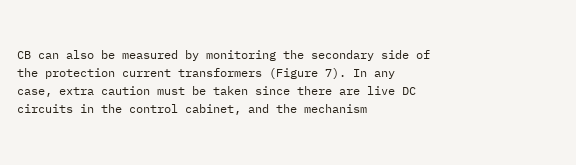CB can also be measured by monitoring the secondary side of the protection current transformers (Figure 7). In any case, extra caution must be taken since there are live DC circuits in the control cabinet, and the mechanism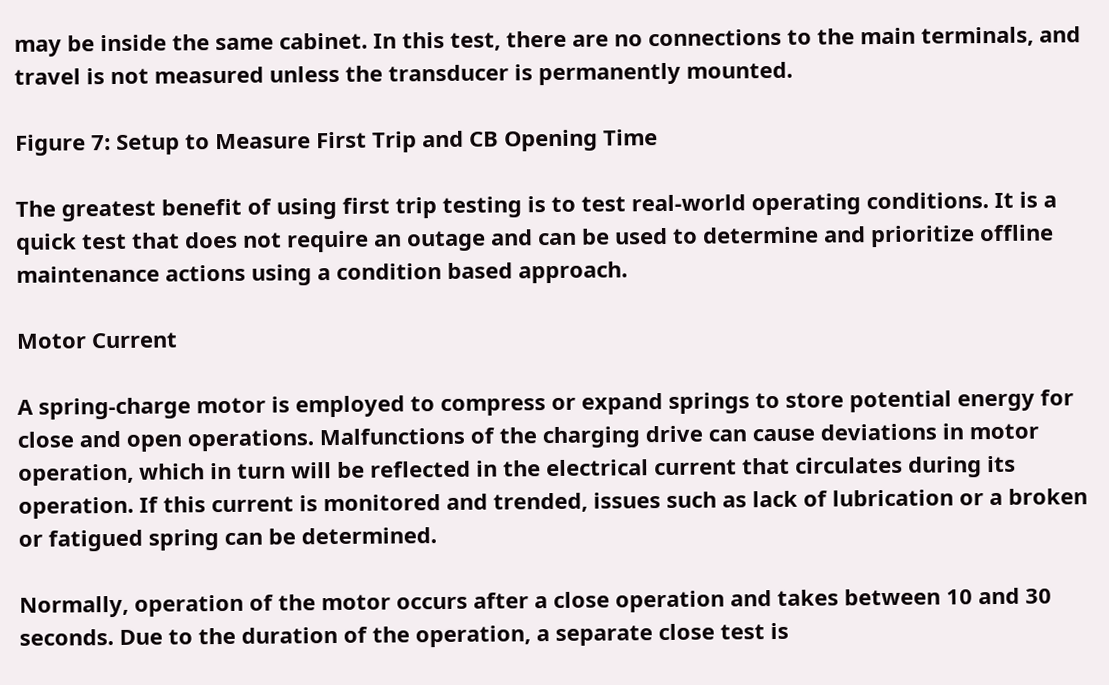may be inside the same cabinet. In this test, there are no connections to the main terminals, and travel is not measured unless the transducer is permanently mounted.

Figure 7: Setup to Measure First Trip and CB Opening Time

The greatest benefit of using first trip testing is to test real-world operating conditions. It is a quick test that does not require an outage and can be used to determine and prioritize offline maintenance actions using a condition based approach.

Motor Current

A spring-charge motor is employed to compress or expand springs to store potential energy for close and open operations. Malfunctions of the charging drive can cause deviations in motor operation, which in turn will be reflected in the electrical current that circulates during its operation. If this current is monitored and trended, issues such as lack of lubrication or a broken or fatigued spring can be determined.

Normally, operation of the motor occurs after a close operation and takes between 10 and 30 seconds. Due to the duration of the operation, a separate close test is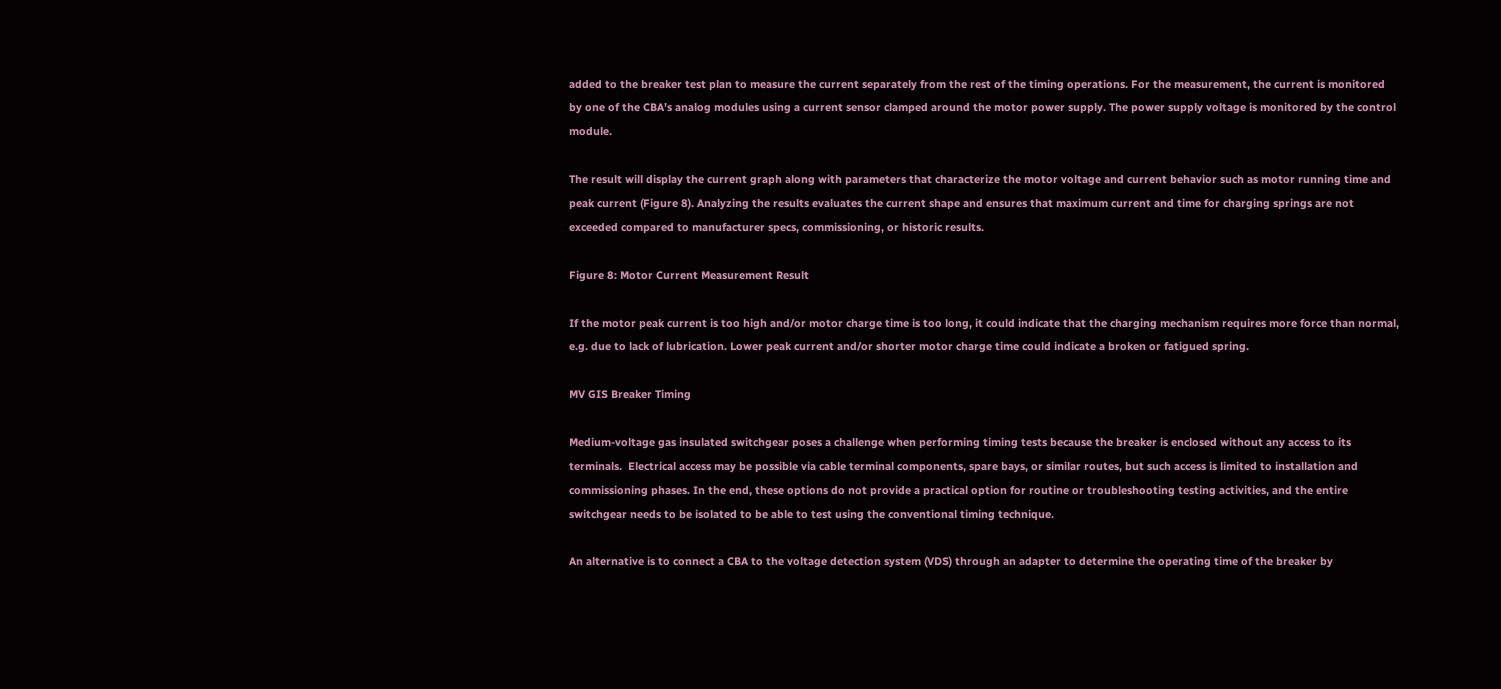added to the breaker test plan to measure the current separately from the rest of the timing operations. For the measurement, the current is monitored by one of the CBA’s analog modules using a current sensor clamped around the motor power supply. The power supply voltage is monitored by the control module.

The result will display the current graph along with parameters that characterize the motor voltage and current behavior such as motor running time and peak current (Figure 8). Analyzing the results evaluates the current shape and ensures that maximum current and time for charging springs are not exceeded compared to manufacturer specs, commissioning, or historic results.

Figure 8: Motor Current Measurement Result

If the motor peak current is too high and/or motor charge time is too long, it could indicate that the charging mechanism requires more force than normal, e.g. due to lack of lubrication. Lower peak current and/or shorter motor charge time could indicate a broken or fatigued spring.

MV GIS Breaker Timing

Medium-voltage gas insulated switchgear poses a challenge when performing timing tests because the breaker is enclosed without any access to its terminals.  Electrical access may be possible via cable terminal components, spare bays, or similar routes, but such access is limited to installation and commissioning phases. In the end, these options do not provide a practical option for routine or troubleshooting testing activities, and the entire switchgear needs to be isolated to be able to test using the conventional timing technique.

An alternative is to connect a CBA to the voltage detection system (VDS) through an adapter to determine the operating time of the breaker by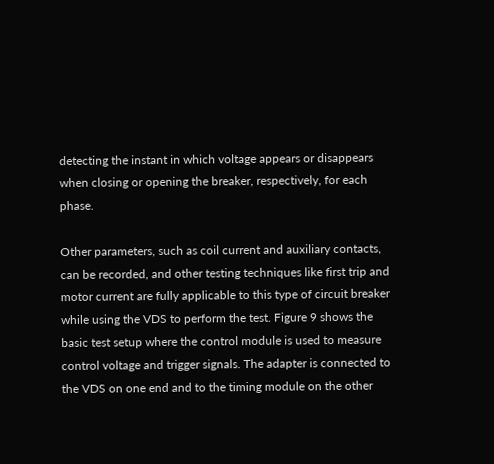detecting the instant in which voltage appears or disappears when closing or opening the breaker, respectively, for each phase.

Other parameters, such as coil current and auxiliary contacts, can be recorded, and other testing techniques like first trip and motor current are fully applicable to this type of circuit breaker while using the VDS to perform the test. Figure 9 shows the basic test setup where the control module is used to measure control voltage and trigger signals. The adapter is connected to the VDS on one end and to the timing module on the other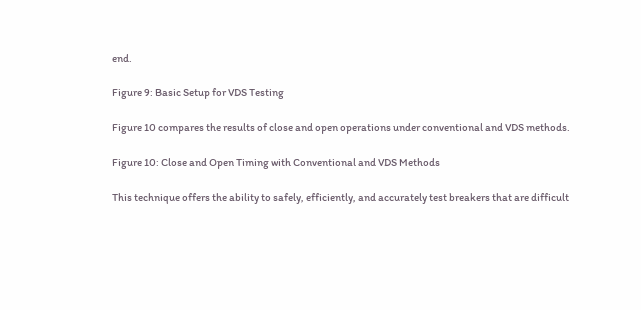end.

Figure 9: Basic Setup for VDS Testing

Figure 10 compares the results of close and open operations under conventional and VDS methods.

Figure 10: Close and Open Timing with Conventional and VDS Methods

This technique offers the ability to safely, efficiently, and accurately test breakers that are difficult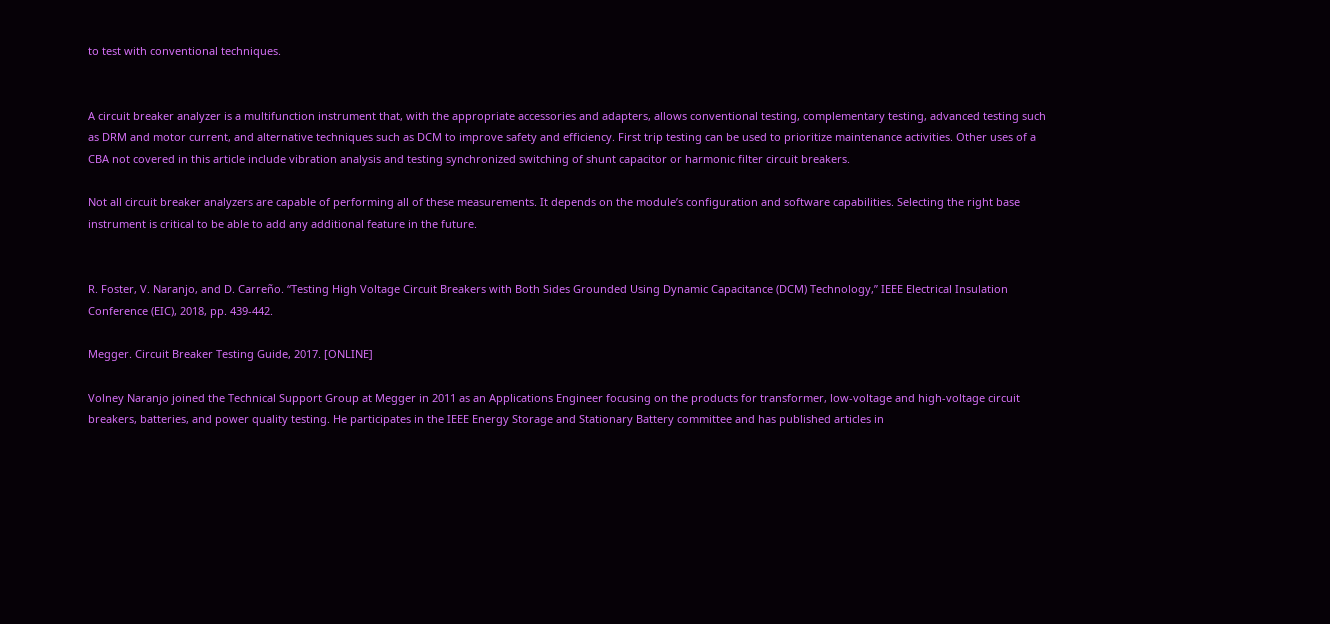to test with conventional techniques.


A circuit breaker analyzer is a multifunction instrument that, with the appropriate accessories and adapters, allows conventional testing, complementary testing, advanced testing such as DRM and motor current, and alternative techniques such as DCM to improve safety and efficiency. First trip testing can be used to prioritize maintenance activities. Other uses of a CBA not covered in this article include vibration analysis and testing synchronized switching of shunt capacitor or harmonic filter circuit breakers.

Not all circuit breaker analyzers are capable of performing all of these measurements. It depends on the module’s configuration and software capabilities. Selecting the right base instrument is critical to be able to add any additional feature in the future.


R. Foster, V. Naranjo, and D. Carreño. “Testing High Voltage Circuit Breakers with Both Sides Grounded Using Dynamic Capacitance (DCM) Technology,” IEEE Electrical Insulation Conference (EIC), 2018, pp. 439-442.

Megger. Circuit Breaker Testing Guide, 2017. [ONLINE]

Volney Naranjo joined the Technical Support Group at Megger in 2011 as an Applications Engineer focusing on the products for transformer, low-voltage and high-voltage circuit breakers, batteries, and power quality testing. He participates in the IEEE Energy Storage and Stationary Battery committee and has published articles in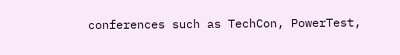conferences such as TechCon, PowerTest,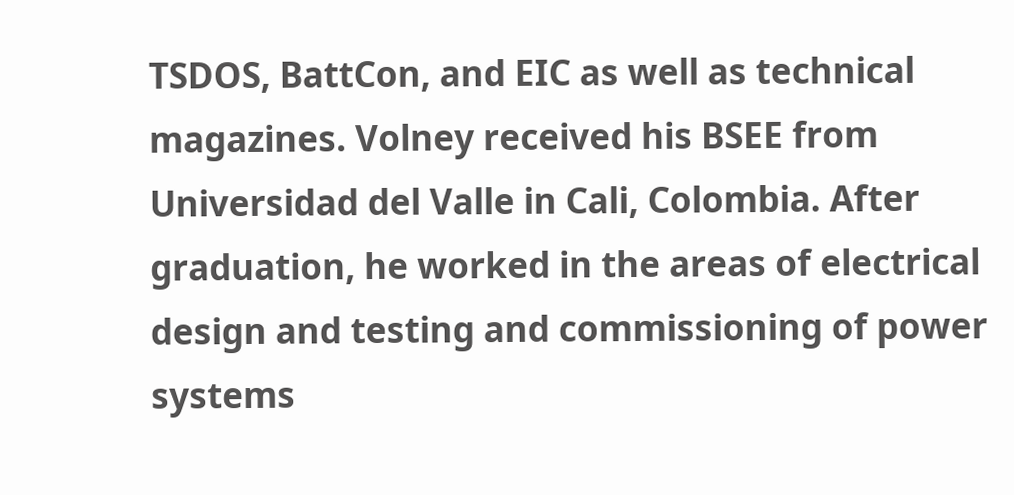TSDOS, BattCon, and EIC as well as technical magazines. Volney received his BSEE from Universidad del Valle in Cali, Colombia. After graduation, he worked in the areas of electrical design and testing and commissioning of power systems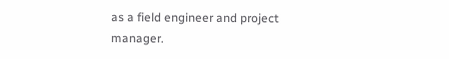as a field engineer and project manager.